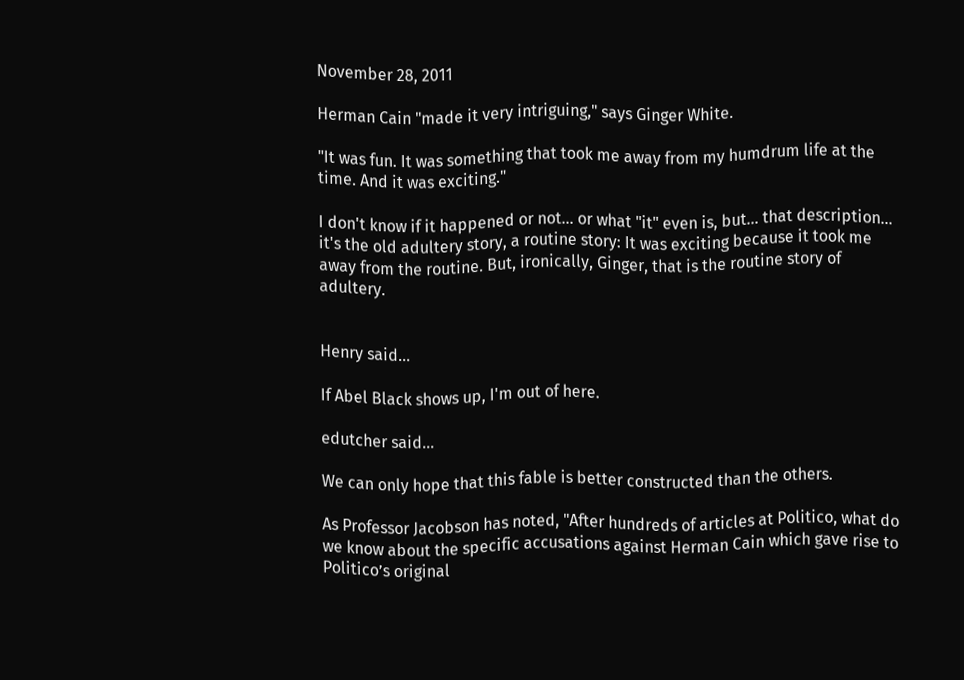November 28, 2011

Herman Cain "made it very intriguing," says Ginger White.

"It was fun. It was something that took me away from my humdrum life at the time. And it was exciting."

I don't know if it happened or not... or what "it" even is, but... that description... it's the old adultery story, a routine story: It was exciting because it took me away from the routine. But, ironically, Ginger, that is the routine story of adultery.


Henry said...

If Abel Black shows up, I'm out of here.

edutcher said...

We can only hope that this fable is better constructed than the others.

As Professor Jacobson has noted, "After hundreds of articles at Politico, what do we know about the specific accusations against Herman Cain which gave rise to Politico’s original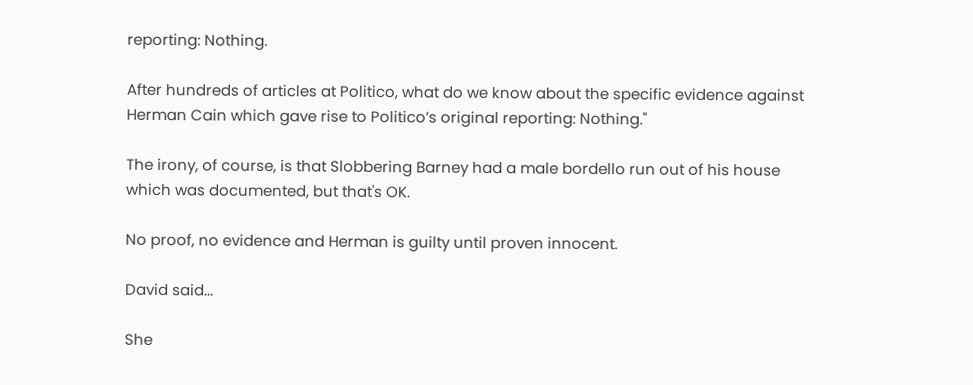reporting: Nothing.

After hundreds of articles at Politico, what do we know about the specific evidence against Herman Cain which gave rise to Politico’s original reporting: Nothing."

The irony, of course, is that Slobbering Barney had a male bordello run out of his house which was documented, but that's OK.

No proof, no evidence and Herman is guilty until proven innocent.

David said...

She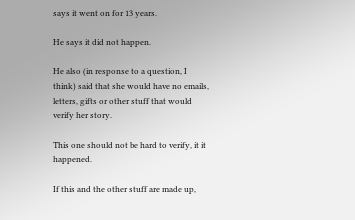says it went on for 13 years.

He says it did not happen.

He also (in response to a question, I think) said that she would have no emails, letters, gifts or other stuff that would verify her story.

This one should not be hard to verify, it it happened.

If this and the other stuff are made up,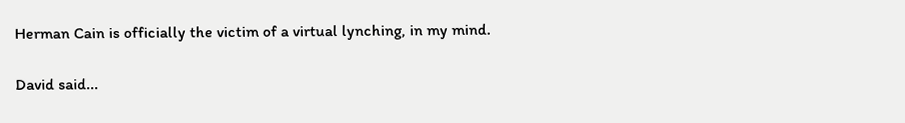Herman Cain is officially the victim of a virtual lynching, in my mind.

David said...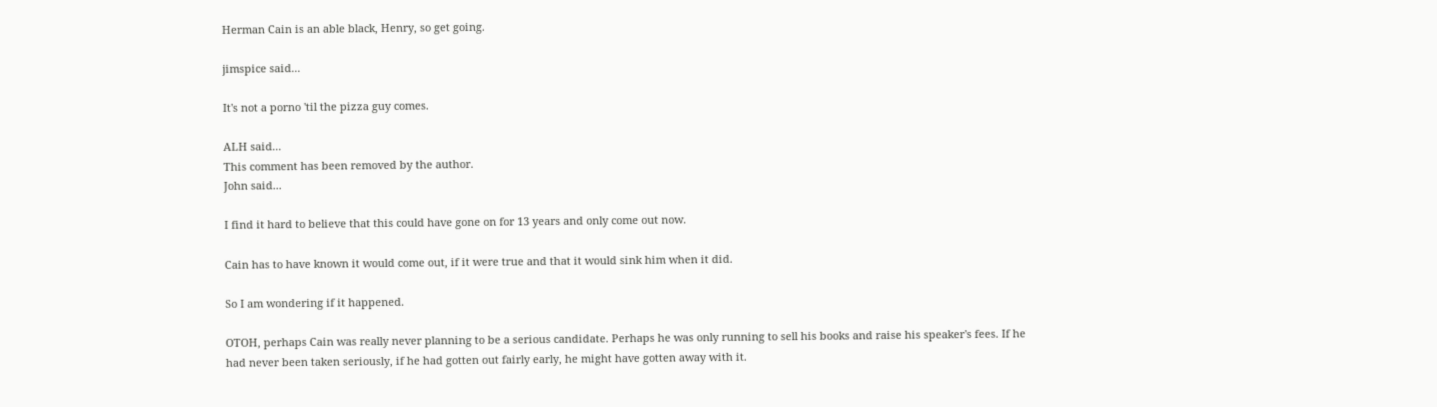Herman Cain is an able black, Henry, so get going.

jimspice said...

It's not a porno 'til the pizza guy comes.

ALH said...
This comment has been removed by the author.
John said...

I find it hard to believe that this could have gone on for 13 years and only come out now.

Cain has to have known it would come out, if it were true and that it would sink him when it did.

So I am wondering if it happened.

OTOH, perhaps Cain was really never planning to be a serious candidate. Perhaps he was only running to sell his books and raise his speaker's fees. If he had never been taken seriously, if he had gotten out fairly early, he might have gotten away with it.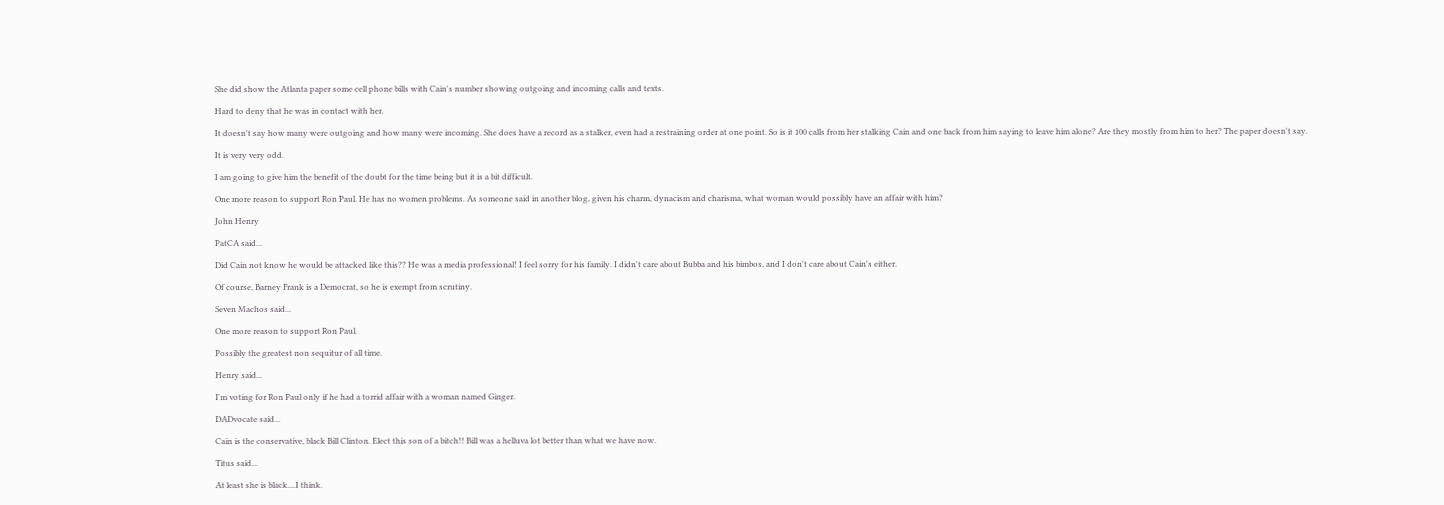She did show the Atlanta paper some cell phone bills with Cain's number showing outgoing and incoming calls and texts.

Hard to deny that he was in contact with her.

It doesn't say how many were outgoing and how many were incoming. She does have a record as a stalker, even had a restraining order at one point. So is it 100 calls from her stalking Cain and one back from him saying to leave him alone? Are they mostly from him to her? The paper doesn't say.

It is very very odd.

I am going to give him the benefit of the doubt for the time being but it is a bit difficult.

One more reason to support Ron Paul. He has no women problems. As someone said in another blog, given his charm, dynacism and charisma, what woman would possibly have an affair with him?

John Henry

PatCA said...

Did Cain not know he would be attacked like this?? He was a media professional! I feel sorry for his family. I didn't care about Bubba and his bimbos, and I don't care about Cain's either.

Of course, Barney Frank is a Democrat, so he is exempt from scrutiny.

Seven Machos said...

One more reason to support Ron Paul.

Possibly the greatest non sequitur of all time.

Henry said...

I'm voting for Ron Paul only if he had a torrid affair with a woman named Ginger.

DADvocate said...

Cain is the conservative, black Bill Clinton. Elect this son of a bitch!! Bill was a helluva lot better than what we have now.

Titus said...

At least she is black....I think.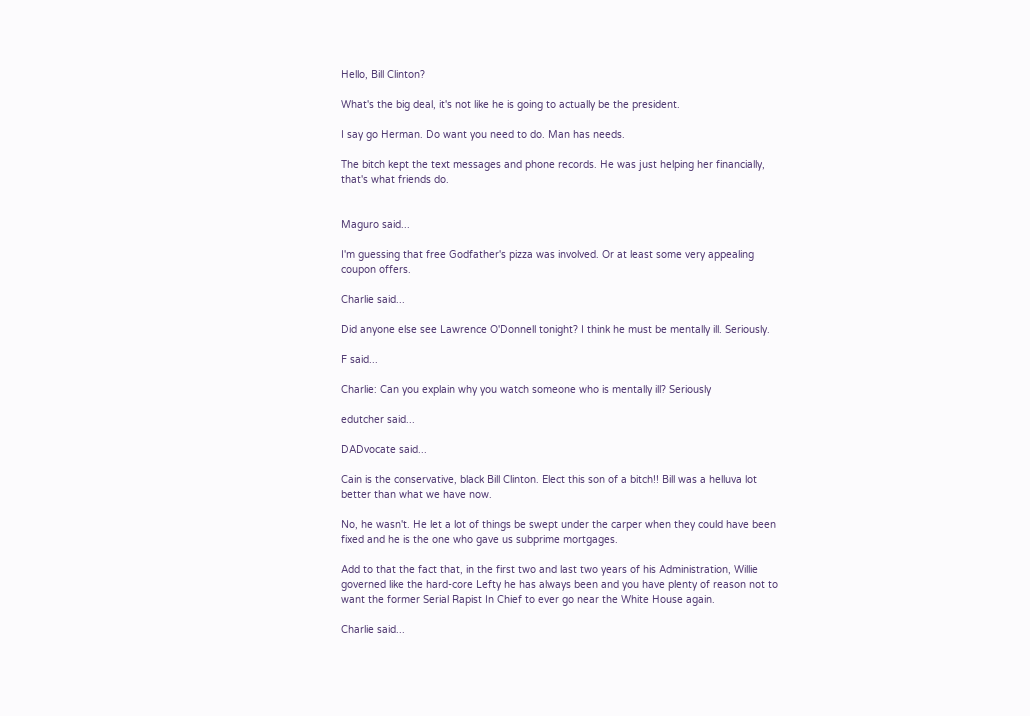Hello, Bill Clinton?

What's the big deal, it's not like he is going to actually be the president.

I say go Herman. Do want you need to do. Man has needs.

The bitch kept the text messages and phone records. He was just helping her financially, that's what friends do.


Maguro said...

I'm guessing that free Godfather's pizza was involved. Or at least some very appealing coupon offers.

Charlie said...

Did anyone else see Lawrence O'Donnell tonight? I think he must be mentally ill. Seriously.

F said...

Charlie: Can you explain why you watch someone who is mentally ill? Seriously

edutcher said...

DADvocate said...

Cain is the conservative, black Bill Clinton. Elect this son of a bitch!! Bill was a helluva lot better than what we have now.

No, he wasn't. He let a lot of things be swept under the carper when they could have been fixed and he is the one who gave us subprime mortgages.

Add to that the fact that, in the first two and last two years of his Administration, Willie governed like the hard-core Lefty he has always been and you have plenty of reason not to want the former Serial Rapist In Chief to ever go near the White House again.

Charlie said...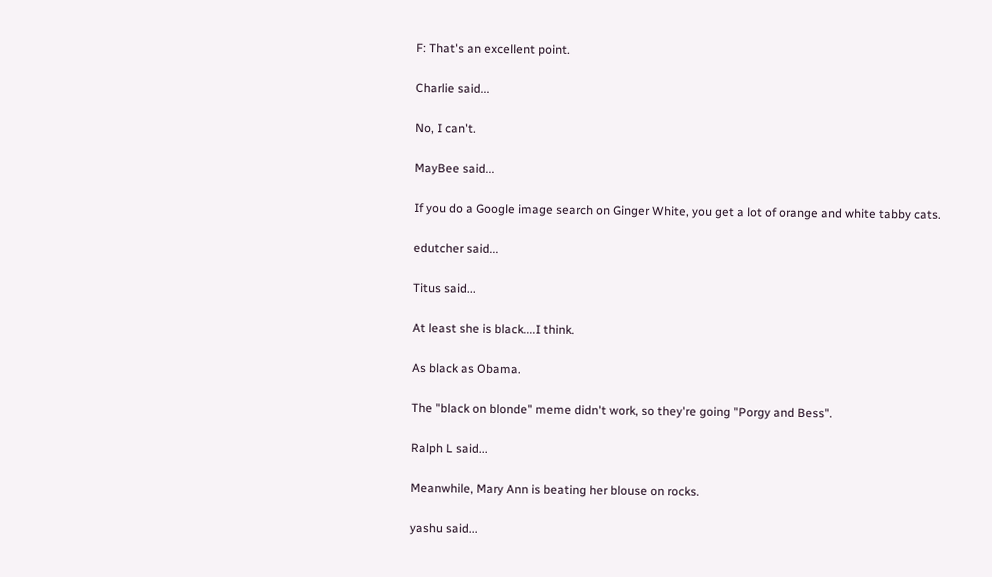F: That's an excellent point.

Charlie said...

No, I can't.

MayBee said...

If you do a Google image search on Ginger White, you get a lot of orange and white tabby cats.

edutcher said...

Titus said...

At least she is black....I think.

As black as Obama.

The "black on blonde" meme didn't work, so they're going "Porgy and Bess".

Ralph L said...

Meanwhile, Mary Ann is beating her blouse on rocks.

yashu said...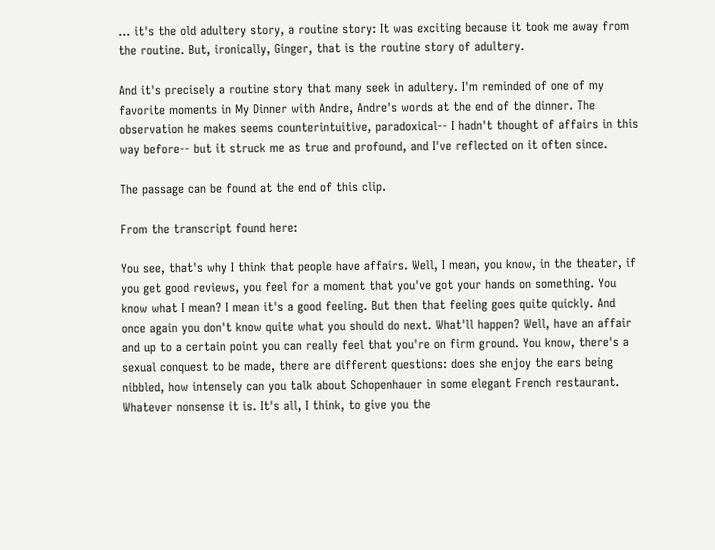… it's the old adultery story, a routine story: It was exciting because it took me away from the routine. But, ironically, Ginger, that is the routine story of adultery.

And it's precisely a routine story that many seek in adultery. I'm reminded of one of my favorite moments in My Dinner with Andre, Andre's words at the end of the dinner. The observation he makes seems counterintuitive, paradoxical-- I hadn't thought of affairs in this way before-- but it struck me as true and profound, and I've reflected on it often since.

The passage can be found at the end of this clip.

From the transcript found here:

You see, that's why I think that people have affairs. Well, I mean, you know, in the theater, if you get good reviews, you feel for a moment that you've got your hands on something. You know what I mean? I mean it's a good feeling. But then that feeling goes quite quickly. And once again you don't know quite what you should do next. What'll happen? Well, have an affair and up to a certain point you can really feel that you're on firm ground. You know, there's a sexual conquest to be made, there are different questions: does she enjoy the ears being nibbled, how intensely can you talk about Schopenhauer in some elegant French restaurant. Whatever nonsense it is. It's all, I think, to give you the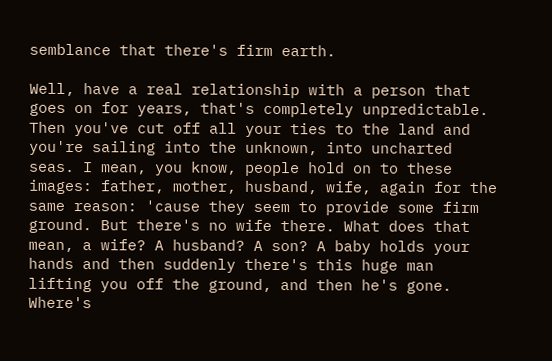semblance that there's firm earth.

Well, have a real relationship with a person that goes on for years, that's completely unpredictable. Then you've cut off all your ties to the land and you're sailing into the unknown, into uncharted seas. I mean, you know, people hold on to these images: father, mother, husband, wife, again for the same reason: 'cause they seem to provide some firm ground. But there's no wife there. What does that mean, a wife? A husband? A son? A baby holds your hands and then suddenly there's this huge man lifting you off the ground, and then he's gone. Where's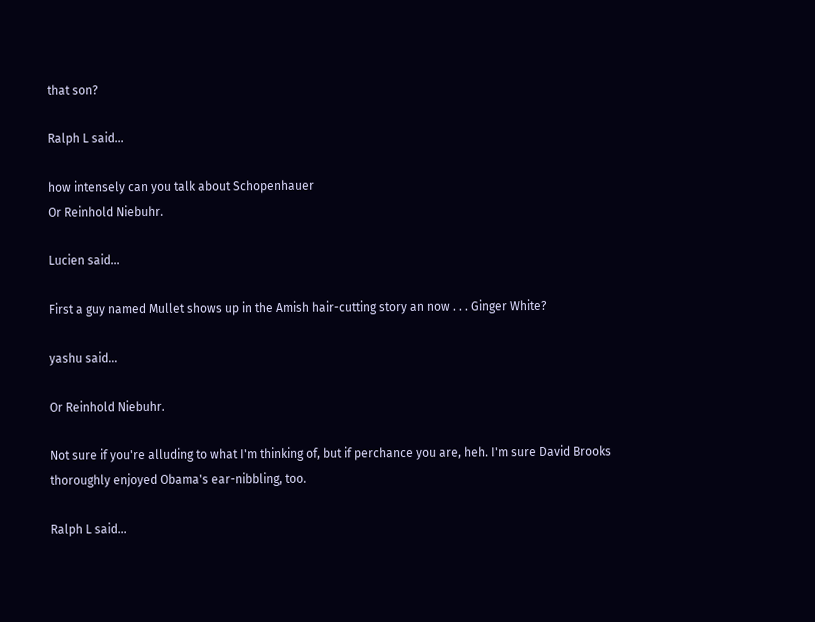that son?

Ralph L said...

how intensely can you talk about Schopenhauer
Or Reinhold Niebuhr.

Lucien said...

First a guy named Mullet shows up in the Amish hair-cutting story an now . . . Ginger White?

yashu said...

Or Reinhold Niebuhr.

Not sure if you're alluding to what I'm thinking of, but if perchance you are, heh. I'm sure David Brooks thoroughly enjoyed Obama's ear-nibbling, too.

Ralph L said...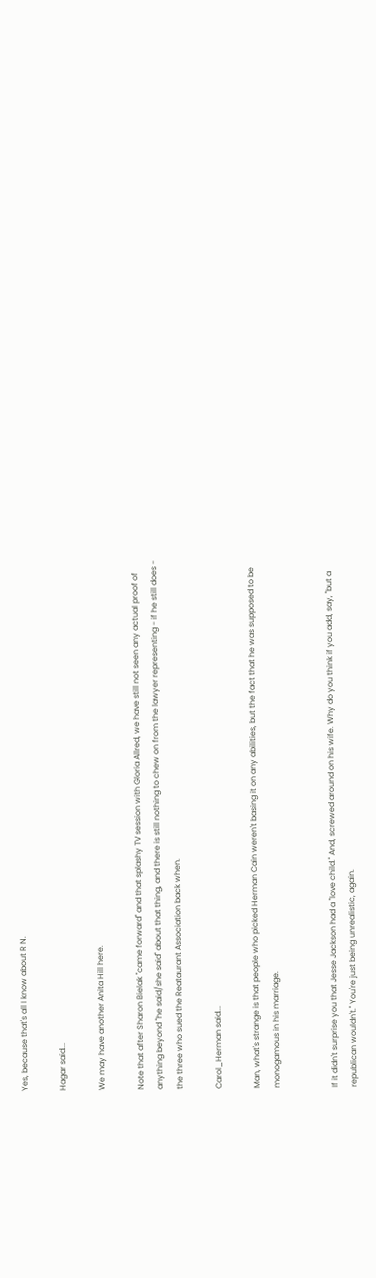Yes, because that's all I know about R N.

Hagar said...

We may have another Anita Hill here.

Note that after Sharon Bielak "came forward" and that splashy TV session with Gloria Allred, we have still not seen any actual proof of anything beyond "he said/she said" about that thing, and there is still nothing to chew on from the lawyer representing - if he still does - the three who sued the Reataurant Association back when.

Carol_Herman said...

Man, what's strange is that people who picked Herman Cain weren't basing it on any abilities, but the fact that he was supposed to be monogamous in his marriage.


If it didn't surprise you that Jesse Jackson had a "love child." And, screwed around on his wife. Why do you think if you add, say, "but a republican wouldn't." You're just being unrealistic, again.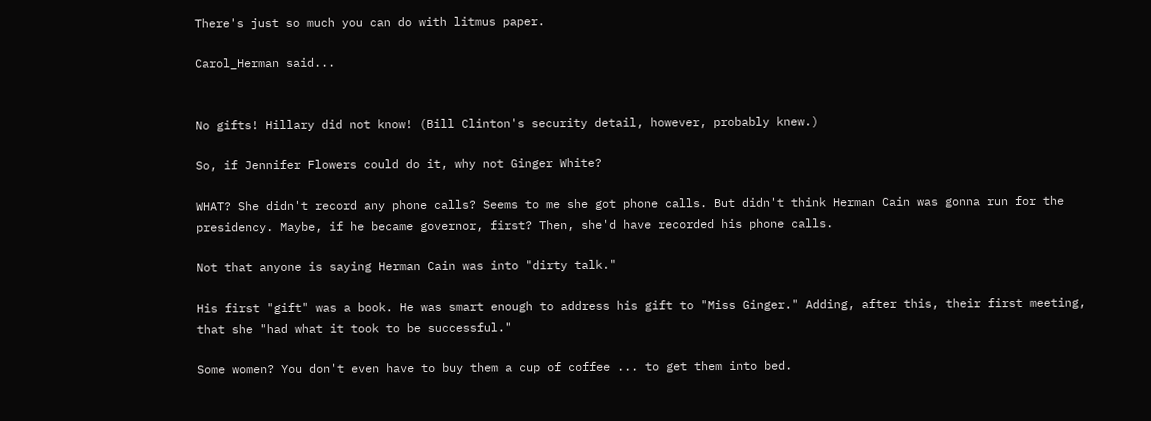There's just so much you can do with litmus paper.

Carol_Herman said...


No gifts! Hillary did not know! (Bill Clinton's security detail, however, probably knew.)

So, if Jennifer Flowers could do it, why not Ginger White?

WHAT? She didn't record any phone calls? Seems to me she got phone calls. But didn't think Herman Cain was gonna run for the presidency. Maybe, if he became governor, first? Then, she'd have recorded his phone calls.

Not that anyone is saying Herman Cain was into "dirty talk."

His first "gift" was a book. He was smart enough to address his gift to "Miss Ginger." Adding, after this, their first meeting, that she "had what it took to be successful."

Some women? You don't even have to buy them a cup of coffee ... to get them into bed.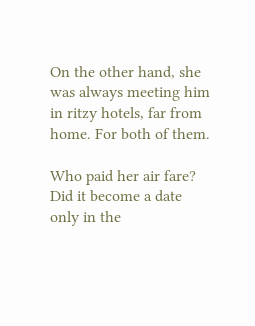On the other hand, she was always meeting him in ritzy hotels, far from home. For both of them.

Who paid her air fare? Did it become a date only in the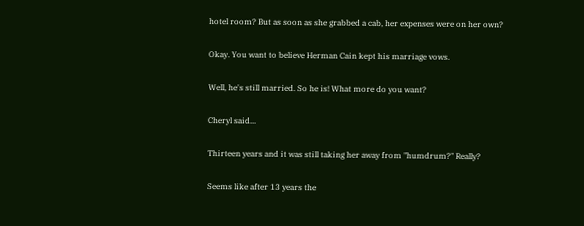hotel room? But as soon as she grabbed a cab, her expenses were on her own?

Okay. You want to believe Herman Cain kept his marriage vows.

Well, he's still married. So he is! What more do you want?

Cheryl said...

Thirteen years and it was still taking her away from "humdrum?" Really?

Seems like after 13 years the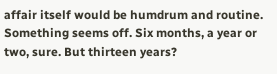affair itself would be humdrum and routine. Something seems off. Six months, a year or two, sure. But thirteen years?